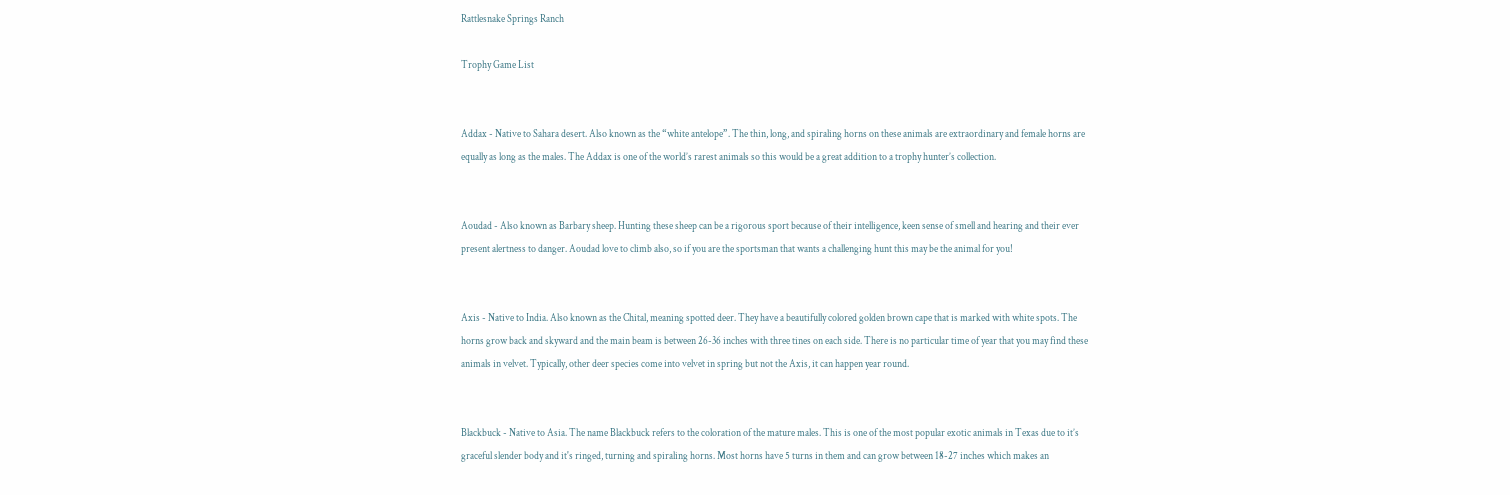Rattlesnake Springs Ranch

Trophy Game List


Addax - Native to Sahara desert. Also known as the “white antelope”. The thin, long, and spiraling horns on these animals are extraordinary and female horns are equally as long as the males. The Addax is one of the world’s rarest animals so this would be a great addition to a trophy hunter’s collection.


Aoudad - Also known as Barbary sheep. Hunting these sheep can be a rigorous sport because of their intelligence, keen sense of smell and hearing and their ever present alertness to danger. Aoudad love to climb also, so if you are the sportsman that wants a challenging hunt this may be the animal for you!


Axis - Native to India. Also known as the Chital, meaning spotted deer. They have a beautifully colored golden brown cape that is marked with white spots. The horns grow back and skyward and the main beam is between 26-36 inches with three tines on each side. There is no particular time of year that you may find these animals in velvet. Typically, other deer species come into velvet in spring but not the Axis, it can happen year round.


Blackbuck - Native to Asia. The name Blackbuck refers to the coloration of the mature males. This is one of the most popular exotic animals in Texas due to it’s graceful slender body and it's ringed, turning and spiraling horns. Most horns have 5 turns in them and can grow between 18-27 inches which makes an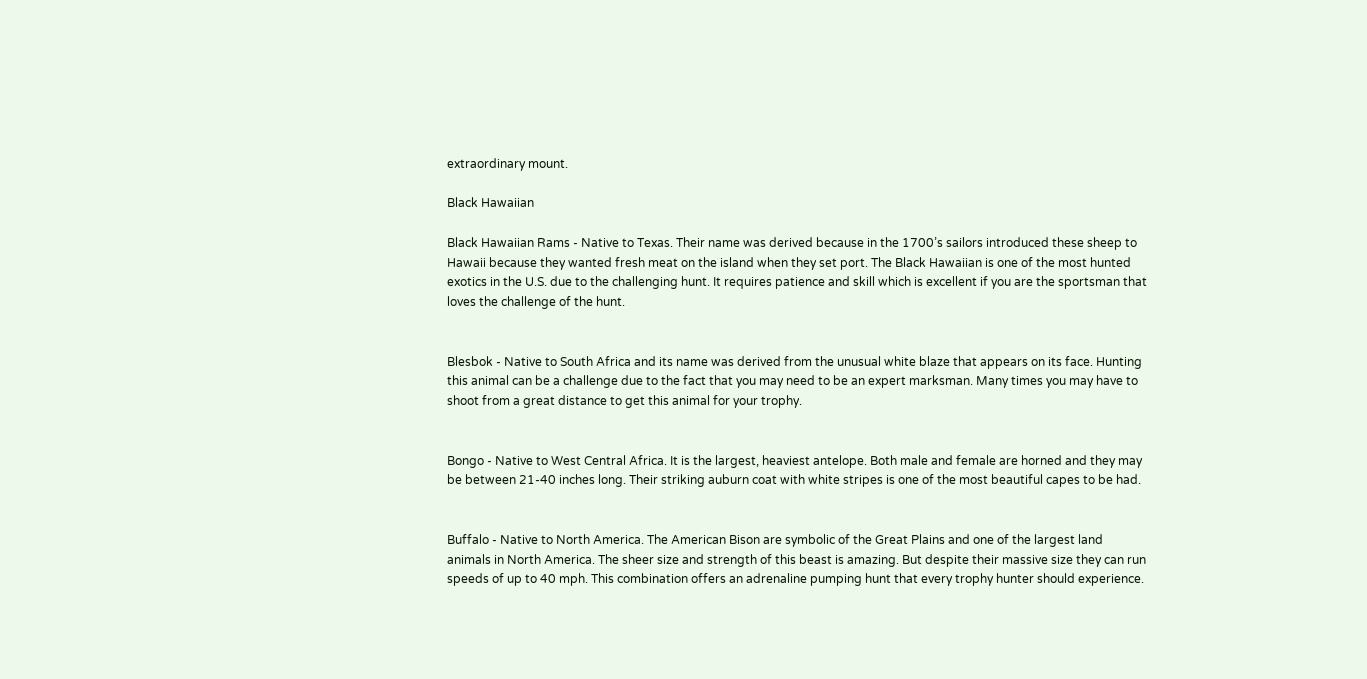extraordinary mount.

Black Hawaiian

Black Hawaiian Rams - Native to Texas. Their name was derived because in the 1700’s sailors introduced these sheep to Hawaii because they wanted fresh meat on the island when they set port. The Black Hawaiian is one of the most hunted exotics in the U.S. due to the challenging hunt. It requires patience and skill which is excellent if you are the sportsman that loves the challenge of the hunt.


Blesbok - Native to South Africa and its name was derived from the unusual white blaze that appears on its face. Hunting this animal can be a challenge due to the fact that you may need to be an expert marksman. Many times you may have to shoot from a great distance to get this animal for your trophy.


Bongo - Native to West Central Africa. It is the largest, heaviest antelope. Both male and female are horned and they may be between 21-40 inches long. Their striking auburn coat with white stripes is one of the most beautiful capes to be had.


Buffalo - Native to North America. The American Bison are symbolic of the Great Plains and one of the largest land animals in North America. The sheer size and strength of this beast is amazing. But despite their massive size they can run speeds of up to 40 mph. This combination offers an adrenaline pumping hunt that every trophy hunter should experience.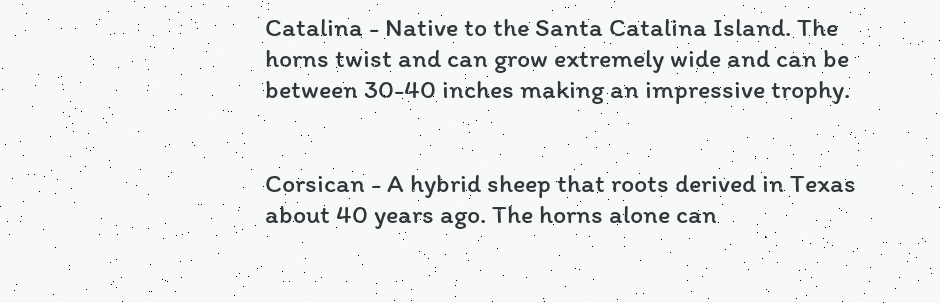Catalina - Native to the Santa Catalina Island. The horns twist and can grow extremely wide and can be between 30-40 inches making an impressive trophy.


Corsican - A hybrid sheep that roots derived in Texas about 40 years ago. The horns alone can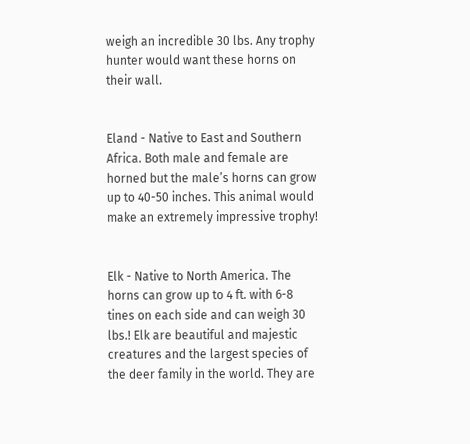weigh an incredible 30 lbs. Any trophy hunter would want these horns on their wall.


Eland - Native to East and Southern Africa. Both male and female are horned but the male’s horns can grow up to 40-50 inches. This animal would make an extremely impressive trophy!


Elk - Native to North America. The horns can grow up to 4 ft. with 6-8 tines on each side and can weigh 30 lbs.! Elk are beautiful and majestic creatures and the largest species of the deer family in the world. They are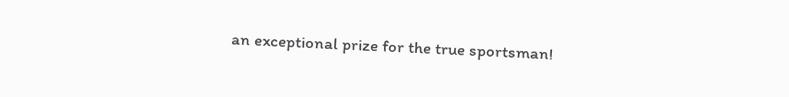an exceptional prize for the true sportsman!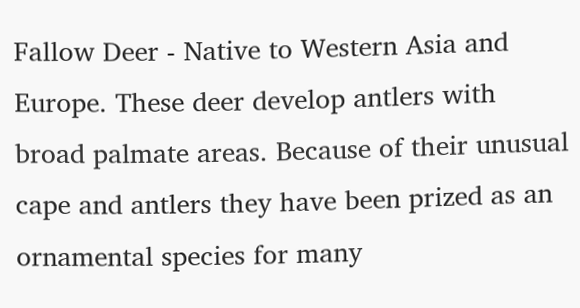Fallow Deer - Native to Western Asia and Europe. These deer develop antlers with broad palmate areas. Because of their unusual cape and antlers they have been prized as an ornamental species for many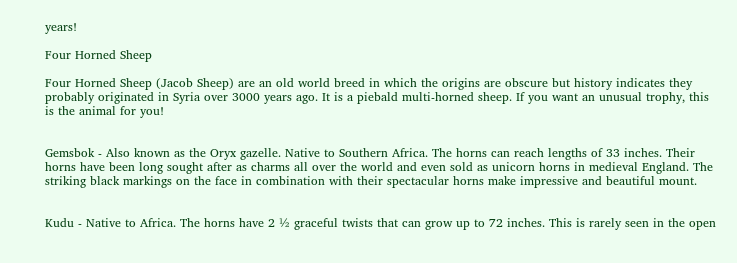years!

Four Horned Sheep

Four Horned Sheep (Jacob Sheep) are an old world breed in which the origins are obscure but history indicates they probably originated in Syria over 3000 years ago. It is a piebald multi-horned sheep. If you want an unusual trophy, this is the animal for you!


Gemsbok - Also known as the Oryx gazelle. Native to Southern Africa. The horns can reach lengths of 33 inches. Their horns have been long sought after as charms all over the world and even sold as unicorn horns in medieval England. The striking black markings on the face in combination with their spectacular horns make impressive and beautiful mount.


Kudu - Native to Africa. The horns have 2 ½ graceful twists that can grow up to 72 inches. This is rarely seen in the open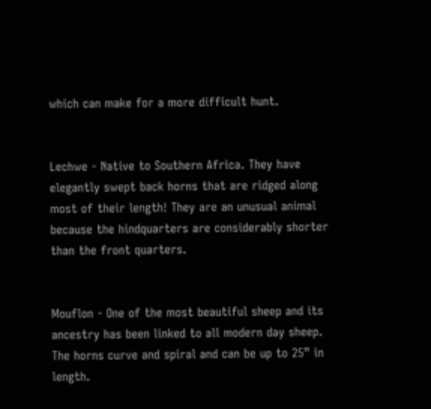which can make for a more difficult hunt.


Lechwe - Native to Southern Africa. They have elegantly swept back horns that are ridged along most of their length! They are an unusual animal because the hindquarters are considerably shorter than the front quarters.


Mouflon - One of the most beautiful sheep and its ancestry has been linked to all modern day sheep. The horns curve and spiral and can be up to 25” in length.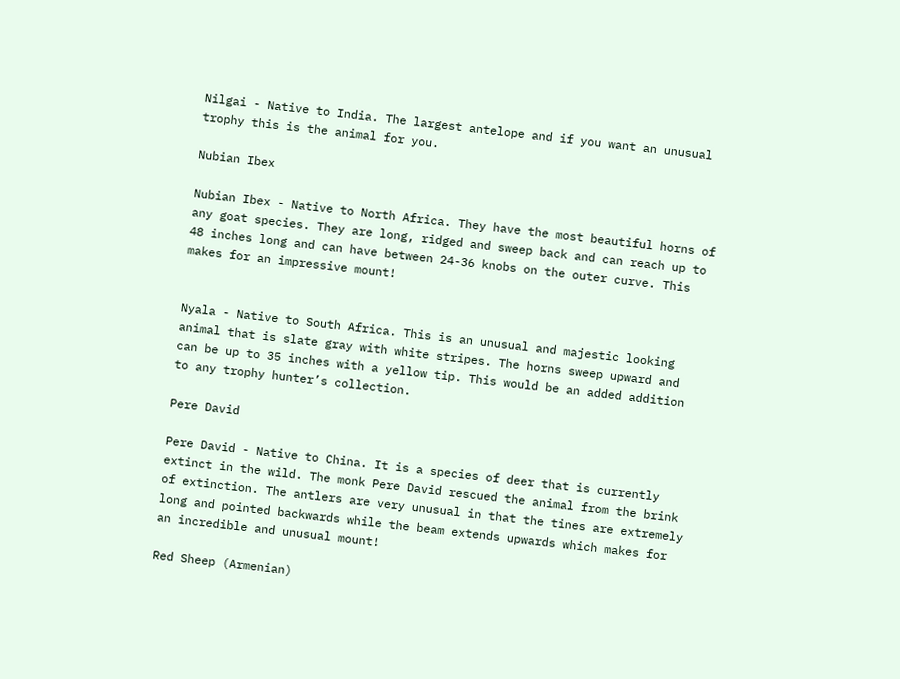Nilgai - Native to India. The largest antelope and if you want an unusual trophy this is the animal for you.

Nubian Ibex

Nubian Ibex - Native to North Africa. They have the most beautiful horns of any goat species. They are long, ridged and sweep back and can reach up to 48 inches long and can have between 24-36 knobs on the outer curve. This makes for an impressive mount!


Nyala - Native to South Africa. This is an unusual and majestic looking animal that is slate gray with white stripes. The horns sweep upward and can be up to 35 inches with a yellow tip. This would be an added addition to any trophy hunter’s collection.

Pere David

Pere David - Native to China. It is a species of deer that is currently extinct in the wild. The monk Pere David rescued the animal from the brink of extinction. The antlers are very unusual in that the tines are extremely long and pointed backwards while the beam extends upwards which makes for an incredible and unusual mount!

Red Sheep (Armenian)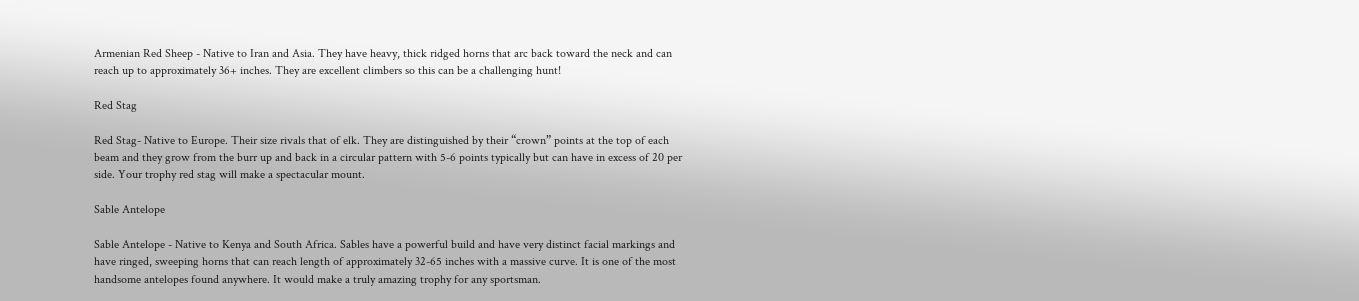Armenian Red Sheep - Native to Iran and Asia. They have heavy, thick ridged horns that arc back toward the neck and can reach up to approximately 36+ inches. They are excellent climbers so this can be a challenging hunt!

Red Stag

Red Stag- Native to Europe. Their size rivals that of elk. They are distinguished by their “crown” points at the top of each beam and they grow from the burr up and back in a circular pattern with 5-6 points typically but can have in excess of 20 per side. Your trophy red stag will make a spectacular mount.

Sable Antelope

Sable Antelope - Native to Kenya and South Africa. Sables have a powerful build and have very distinct facial markings and have ringed, sweeping horns that can reach length of approximately 32-65 inches with a massive curve. It is one of the most handsome antelopes found anywhere. It would make a truly amazing trophy for any sportsman.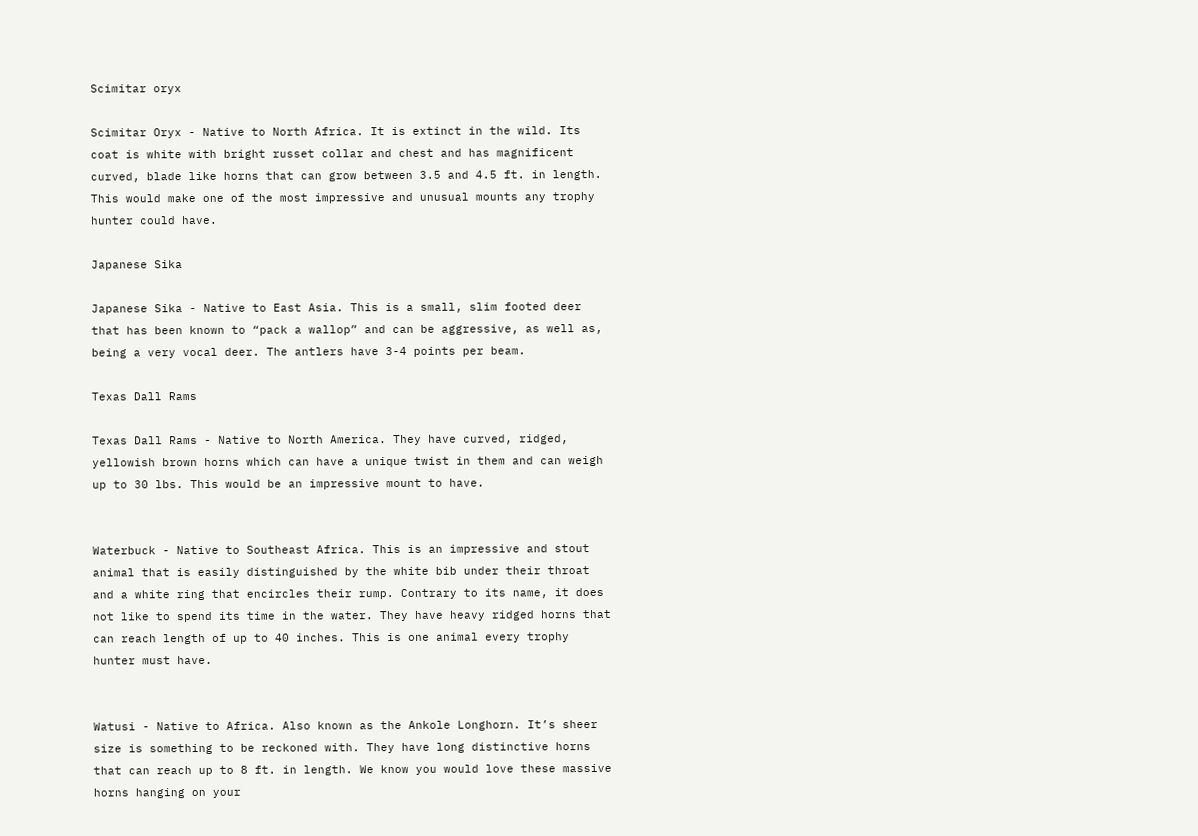Scimitar oryx

Scimitar Oryx - Native to North Africa. It is extinct in the wild. Its coat is white with bright russet collar and chest and has magnificent curved, blade like horns that can grow between 3.5 and 4.5 ft. in length. This would make one of the most impressive and unusual mounts any trophy hunter could have.

Japanese Sika

Japanese Sika - Native to East Asia. This is a small, slim footed deer that has been known to “pack a wallop” and can be aggressive, as well as, being a very vocal deer. The antlers have 3-4 points per beam.

Texas Dall Rams

Texas Dall Rams - Native to North America. They have curved, ridged, yellowish brown horns which can have a unique twist in them and can weigh up to 30 lbs. This would be an impressive mount to have.


Waterbuck - Native to Southeast Africa. This is an impressive and stout animal that is easily distinguished by the white bib under their throat and a white ring that encircles their rump. Contrary to its name, it does not like to spend its time in the water. They have heavy ridged horns that can reach length of up to 40 inches. This is one animal every trophy hunter must have.


Watusi - Native to Africa. Also known as the Ankole Longhorn. It’s sheer size is something to be reckoned with. They have long distinctive horns that can reach up to 8 ft. in length. We know you would love these massive horns hanging on your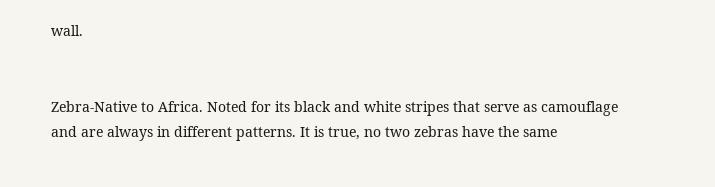wall.


Zebra-Native to Africa. Noted for its black and white stripes that serve as camouflage and are always in different patterns. It is true, no two zebras have the same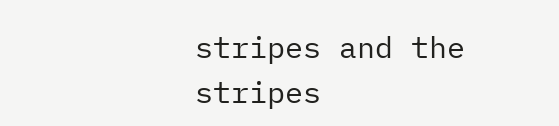stripes and the stripes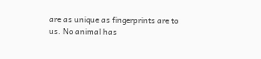are as unique as fingerprints are to us. No animal has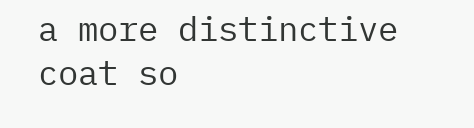a more distinctive coat so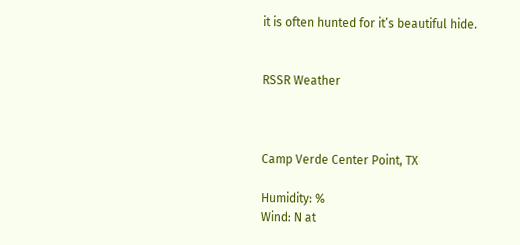it is often hunted for it’s beautiful hide.


RSSR Weather



Camp Verde Center Point, TX

Humidity: %
Wind: N at